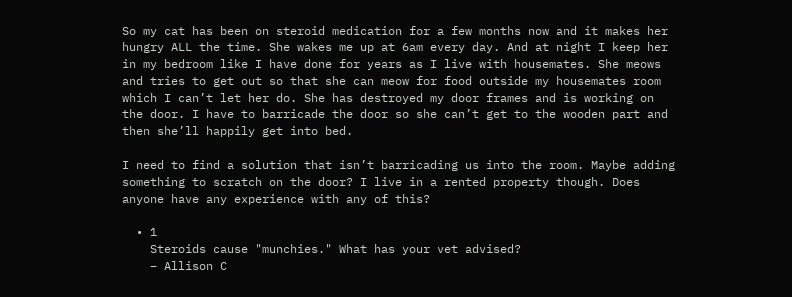So my cat has been on steroid medication for a few months now and it makes her hungry ALL the time. She wakes me up at 6am every day. And at night I keep her in my bedroom like I have done for years as I live with housemates. She meows and tries to get out so that she can meow for food outside my housemates room which I can’t let her do. She has destroyed my door frames and is working on the door. I have to barricade the door so she can’t get to the wooden part and then she’ll happily get into bed.

I need to find a solution that isn’t barricading us into the room. Maybe adding something to scratch on the door? I live in a rented property though. Does anyone have any experience with any of this?

  • 1
    Steroids cause "munchies." What has your vet advised?
    – Allison C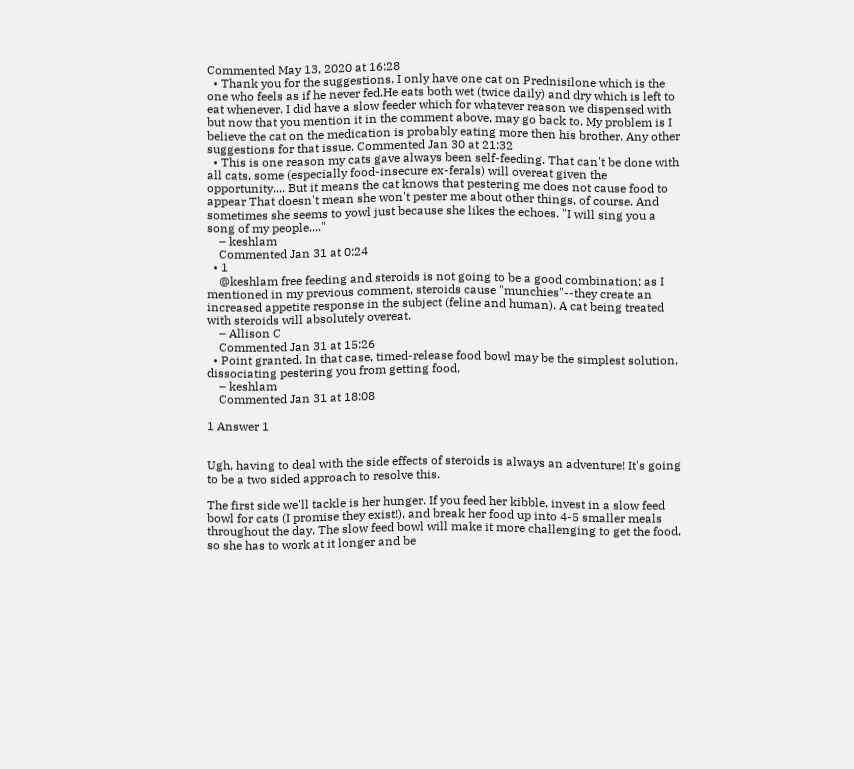Commented May 13, 2020 at 16:28
  • Thank you for the suggestions. I only have one cat on Prednisilone which is the one who feels as if he never fed.He eats both wet (twice daily) and dry which is left to eat whenever. I did have a slow feeder which for whatever reason we dispensed with but now that you mention it in the comment above, may go back to. My problem is I believe the cat on the medication is probably eating more then his brother. Any other suggestions for that issue. Commented Jan 30 at 21:32
  • This is one reason my cats gave always been self-feeding. That can't be done with all cats, some (especially food-insecure ex-ferals) will overeat given the opportunity.... But it means the cat knows that pestering me does not cause food to appear That doesn't mean she won't pester me about other things, of course. And sometimes she seems to yowl just because she likes the echoes. "I will sing you a song of my people...."
    – keshlam
    Commented Jan 31 at 0:24
  • 1
    @keshlam free feeding and steroids is not going to be a good combination; as I mentioned in my previous comment, steroids cause "munchies"--they create an increased appetite response in the subject (feline and human). A cat being treated with steroids will absolutely overeat.
    – Allison C
    Commented Jan 31 at 15:26
  • Point granted. In that case, timed-release food bowl may be the simplest solution, dissociating pestering you from getting food.
    – keshlam
    Commented Jan 31 at 18:08

1 Answer 1


Ugh, having to deal with the side effects of steroids is always an adventure! It's going to be a two sided approach to resolve this.

The first side we'll tackle is her hunger. If you feed her kibble, invest in a slow feed bowl for cats (I promise they exist!), and break her food up into 4-5 smaller meals throughout the day. The slow feed bowl will make it more challenging to get the food, so she has to work at it longer and be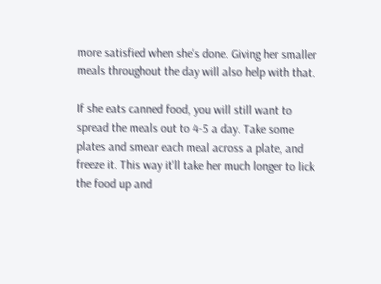more satisfied when she's done. Giving her smaller meals throughout the day will also help with that.

If she eats canned food, you will still want to spread the meals out to 4-5 a day. Take some plates and smear each meal across a plate, and freeze it. This way it'll take her much longer to lick the food up and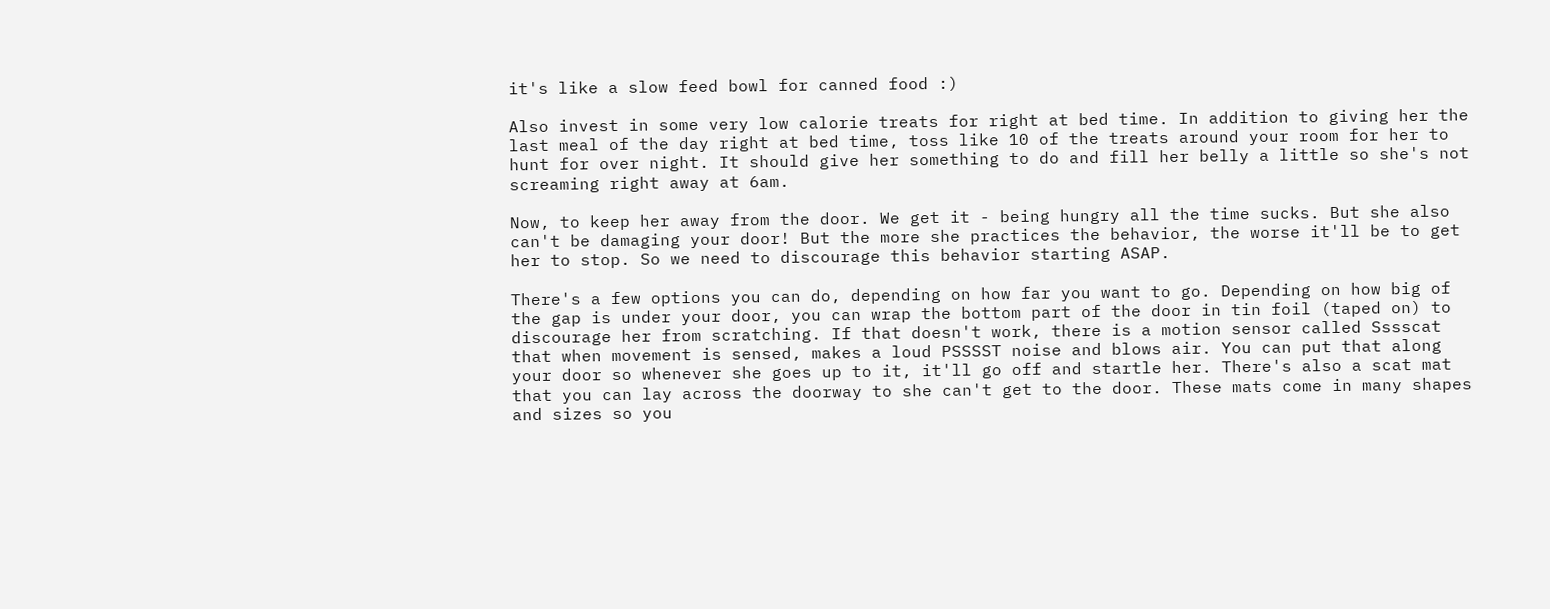it's like a slow feed bowl for canned food :)

Also invest in some very low calorie treats for right at bed time. In addition to giving her the last meal of the day right at bed time, toss like 10 of the treats around your room for her to hunt for over night. It should give her something to do and fill her belly a little so she's not screaming right away at 6am.

Now, to keep her away from the door. We get it - being hungry all the time sucks. But she also can't be damaging your door! But the more she practices the behavior, the worse it'll be to get her to stop. So we need to discourage this behavior starting ASAP.

There's a few options you can do, depending on how far you want to go. Depending on how big of the gap is under your door, you can wrap the bottom part of the door in tin foil (taped on) to discourage her from scratching. If that doesn't work, there is a motion sensor called Sssscat that when movement is sensed, makes a loud PSSSST noise and blows air. You can put that along your door so whenever she goes up to it, it'll go off and startle her. There's also a scat mat that you can lay across the doorway to she can't get to the door. These mats come in many shapes and sizes so you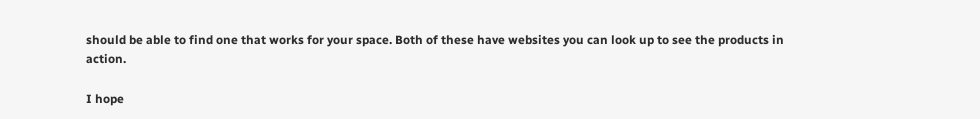should be able to find one that works for your space. Both of these have websites you can look up to see the products in action.

I hope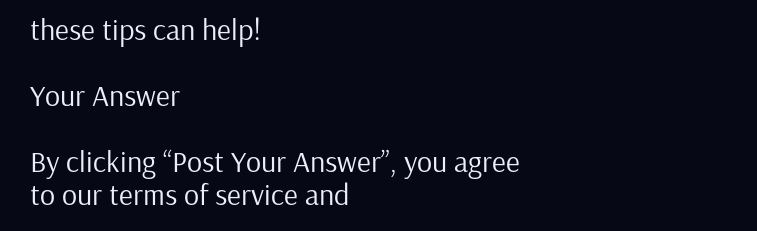these tips can help!

Your Answer

By clicking “Post Your Answer”, you agree to our terms of service and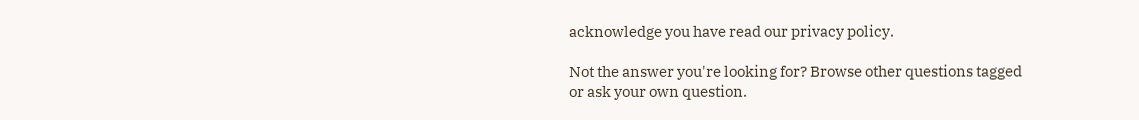acknowledge you have read our privacy policy.

Not the answer you're looking for? Browse other questions tagged or ask your own question.